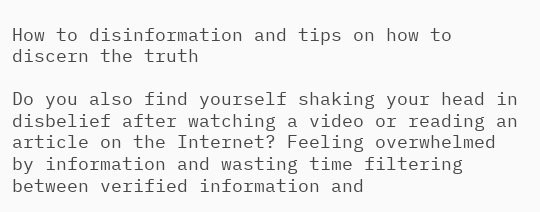How to disinformation and tips on how to discern the truth

Do you also find yourself shaking your head in disbelief after watching a video or reading an article on the Internet? Feeling overwhelmed by information and wasting time filtering between verified information and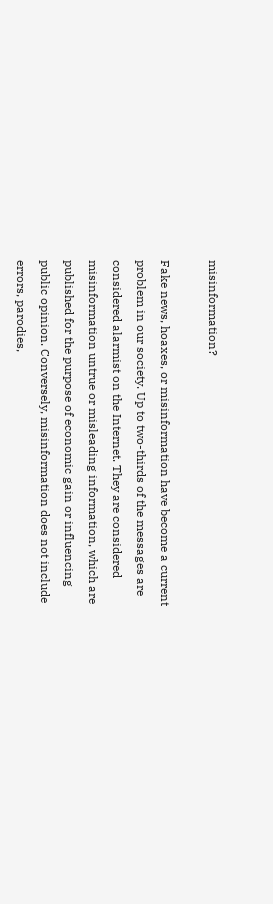misinformation?

Fake news, hoaxes, or misinformation have become a current problem in our society. Up to two-thirds of the messages are considered alarmist on the Internet. They are considered misinformation untrue or misleading information, which are published for the purpose of economic gain or influencing public opinion. Conversely, misinformation does not include errors, parodies,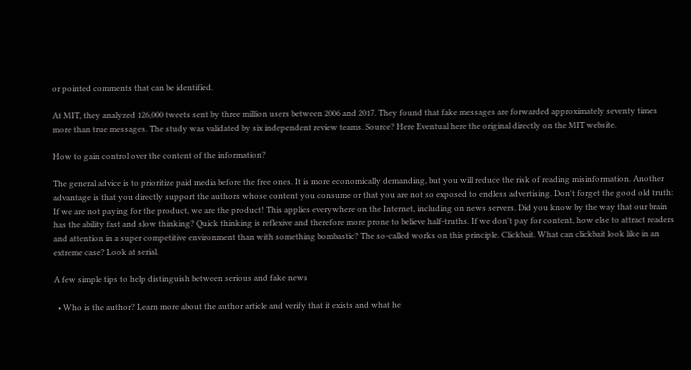or pointed comments that can be identified.

At MIT, they analyzed 126,000 tweets sent by three million users between 2006 and 2017. They found that fake messages are forwarded approximately seventy times more than true messages. The study was validated by six independent review teams. Source? Here Eventual here the original directly on the MIT website.

How to gain control over the content of the information?

The general advice is to prioritize paid media before the free ones. It is more economically demanding, but you will reduce the risk of reading misinformation. Another advantage is that you directly support the authors whose content you consume or that you are not so exposed to endless advertising. Don't forget the good old truth: If we are not paying for the product, we are the product! This applies everywhere on the Internet, including on news servers. Did you know by the way that our brain has the ability fast and slow thinking? Quick thinking is reflexive and therefore more prone to believe half-truths. If we don't pay for content, how else to attract readers and attention in a super competitive environment than with something bombastic? The so-called works on this principle. Clickbait. What can clickbait look like in an extreme case? Look at serial.

A few simple tips to help distinguish between serious and fake news

  • Who is the author? Learn more about the author article and verify that it exists and what he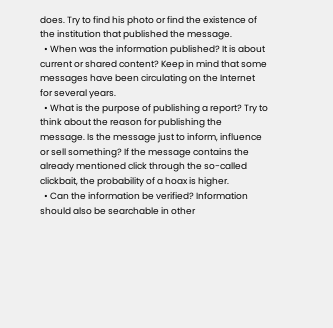does. Try to find his photo or find the existence of the institution that published the message.
  • When was the information published? It is about current or shared content? Keep in mind that some messages have been circulating on the Internet for several years.
  • What is the purpose of publishing a report? Try to think about the reason for publishing the message. Is the message just to inform, influence or sell something? If the message contains the already mentioned click through the so-called clickbait, the probability of a hoax is higher.
  • Can the information be verified? Information should also be searchable in other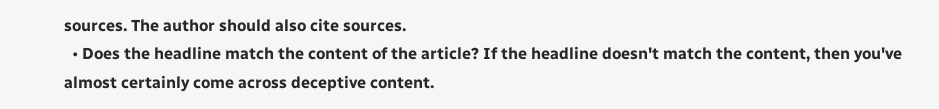sources. The author should also cite sources.
  • Does the headline match the content of the article? If the headline doesn't match the content, then you've almost certainly come across deceptive content.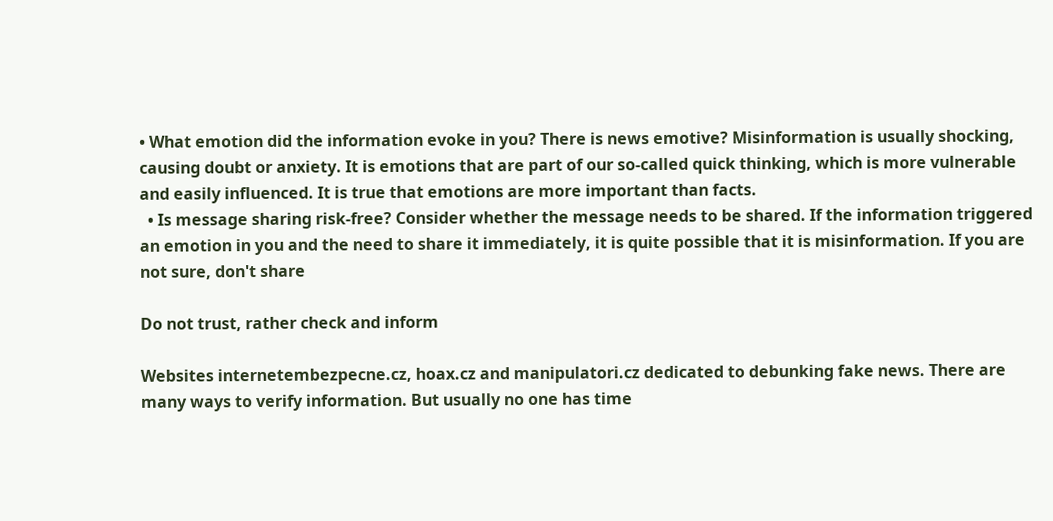• What emotion did the information evoke in you? There is news emotive? Misinformation is usually shocking, causing doubt or anxiety. It is emotions that are part of our so-called quick thinking, which is more vulnerable and easily influenced. It is true that emotions are more important than facts.
  • Is message sharing risk-free? Consider whether the message needs to be shared. If the information triggered an emotion in you and the need to share it immediately, it is quite possible that it is misinformation. If you are not sure, don't share

Do not trust, rather check and inform

Websites internetembezpecne.cz, hoax.cz and manipulatori.cz dedicated to debunking fake news. There are many ways to verify information. But usually no one has time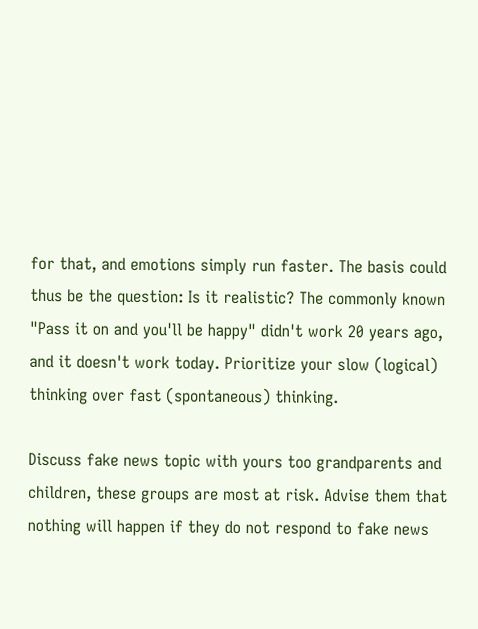for that, and emotions simply run faster. The basis could thus be the question: Is it realistic? The commonly known "Pass it on and you'll be happy" didn't work 20 years ago, and it doesn't work today. Prioritize your slow (logical) thinking over fast (spontaneous) thinking.

Discuss fake news topic with yours too grandparents and children, these groups are most at risk. Advise them that nothing will happen if they do not respond to fake news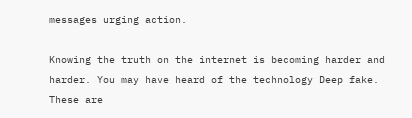messages urging action.

Knowing the truth on the internet is becoming harder and harder. You may have heard of the technology Deep fake. These are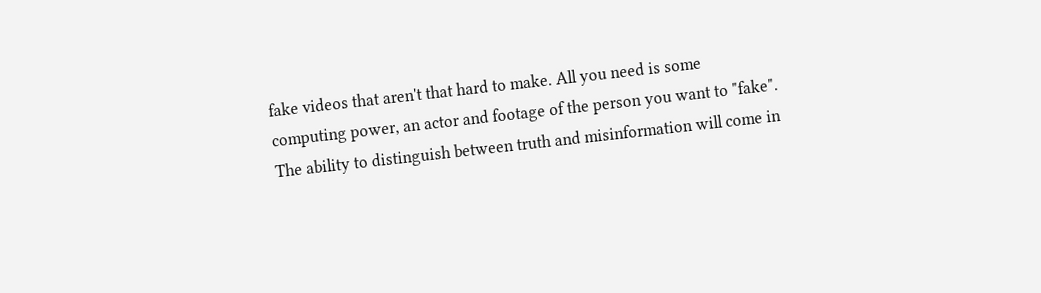fake videos that aren't that hard to make. All you need is some computing power, an actor and footage of the person you want to "fake". The ability to distinguish between truth and misinformation will come in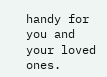handy for you and your loved ones.